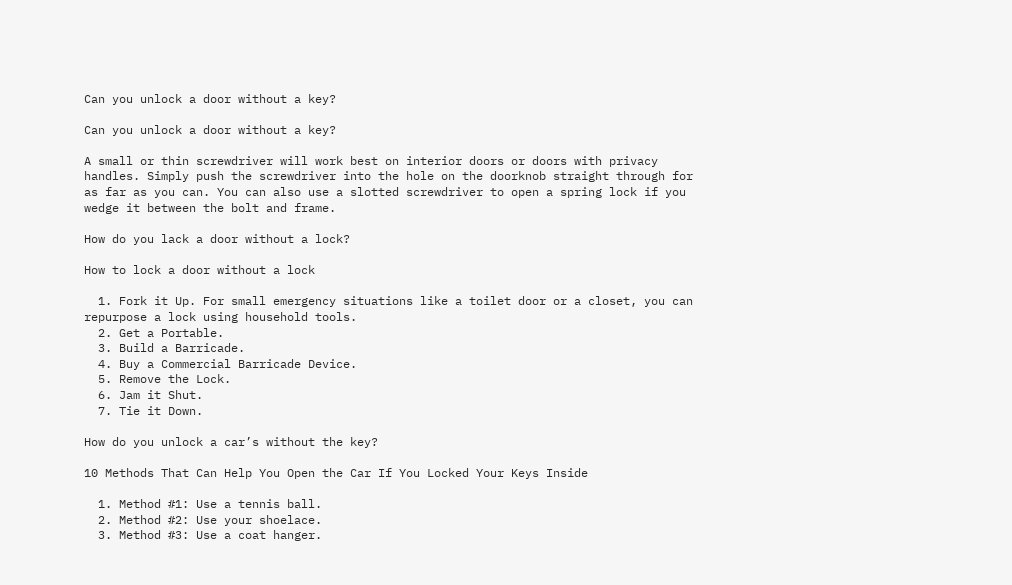Can you unlock a door without a key?

Can you unlock a door without a key?

A small or thin screwdriver will work best on interior doors or doors with privacy handles. Simply push the screwdriver into the hole on the doorknob straight through for as far as you can. You can also use a slotted screwdriver to open a spring lock if you wedge it between the bolt and frame.

How do you lack a door without a lock?

How to lock a door without a lock

  1. Fork it Up. For small emergency situations like a toilet door or a closet, you can repurpose a lock using household tools.
  2. Get a Portable.
  3. Build a Barricade.
  4. Buy a Commercial Barricade Device.
  5. Remove the Lock.
  6. Jam it Shut.
  7. Tie it Down.

How do you unlock a car’s without the key?

10 Methods That Can Help You Open the Car If You Locked Your Keys Inside

  1. Method #1: Use a tennis ball.
  2. Method #2: Use your shoelace.
  3. Method #3: Use a coat hanger.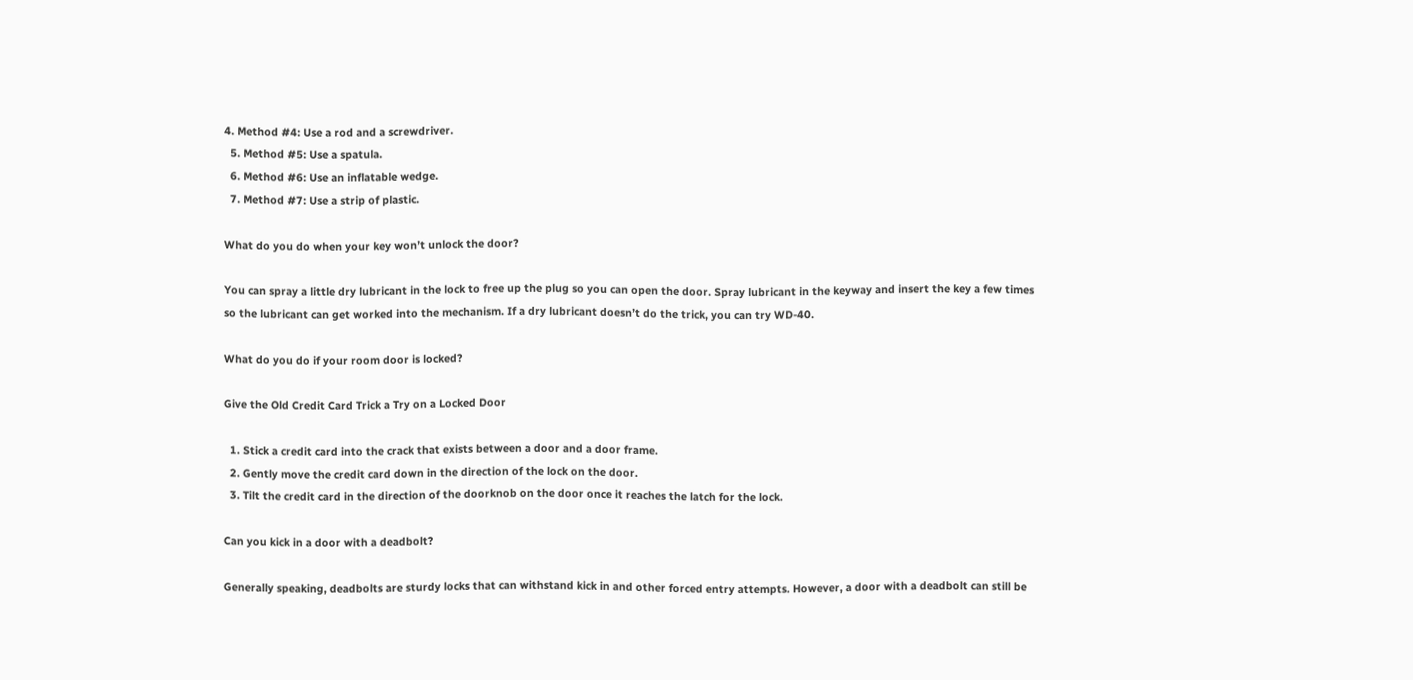4. Method #4: Use a rod and a screwdriver.
  5. Method #5: Use a spatula.
  6. Method #6: Use an inflatable wedge.
  7. Method #7: Use a strip of plastic.

What do you do when your key won’t unlock the door?

You can spray a little dry lubricant in the lock to free up the plug so you can open the door. Spray lubricant in the keyway and insert the key a few times so the lubricant can get worked into the mechanism. If a dry lubricant doesn’t do the trick, you can try WD-40.

What do you do if your room door is locked?

Give the Old Credit Card Trick a Try on a Locked Door

  1. Stick a credit card into the crack that exists between a door and a door frame.
  2. Gently move the credit card down in the direction of the lock on the door.
  3. Tilt the credit card in the direction of the doorknob on the door once it reaches the latch for the lock.

Can you kick in a door with a deadbolt?

Generally speaking, deadbolts are sturdy locks that can withstand kick in and other forced entry attempts. However, a door with a deadbolt can still be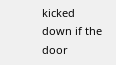kicked down if the door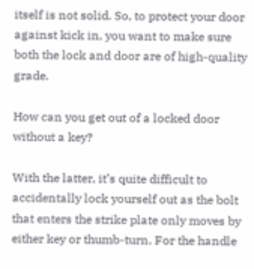itself is not solid. So, to protect your door against kick in, you want to make sure both the lock and door are of high-quality grade.

How can you get out of a locked door without a key?

With the latter, it’s quite difficult to accidentally lock yourself out as the bolt that enters the strike plate only moves by either key or thumb-turn. For the handle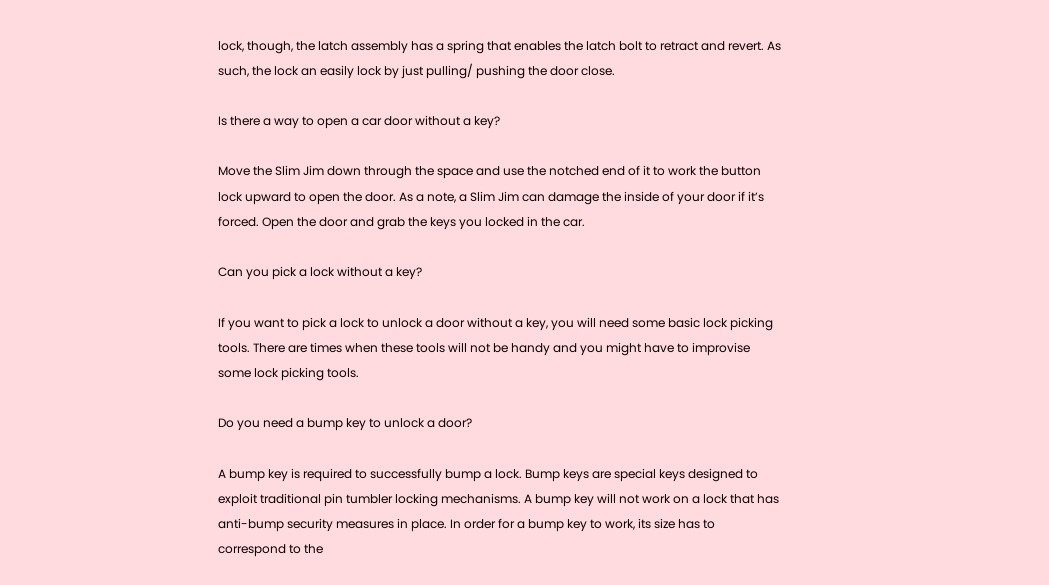lock, though, the latch assembly has a spring that enables the latch bolt to retract and revert. As such, the lock an easily lock by just pulling/ pushing the door close.

Is there a way to open a car door without a key?

Move the Slim Jim down through the space and use the notched end of it to work the button lock upward to open the door. As a note, a Slim Jim can damage the inside of your door if it’s forced. Open the door and grab the keys you locked in the car.

Can you pick a lock without a key?

If you want to pick a lock to unlock a door without a key, you will need some basic lock picking tools. There are times when these tools will not be handy and you might have to improvise some lock picking tools.

Do you need a bump key to unlock a door?

A bump key is required to successfully bump a lock. Bump keys are special keys designed to exploit traditional pin tumbler locking mechanisms. A bump key will not work on a lock that has anti-bump security measures in place. In order for a bump key to work, its size has to correspond to the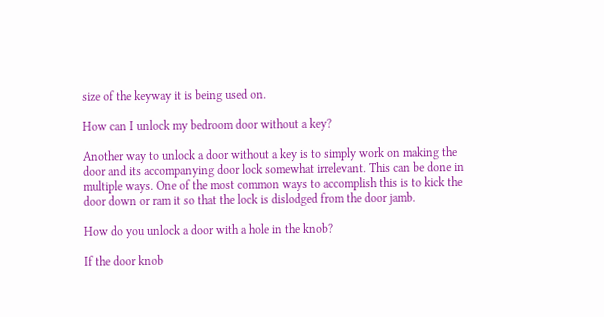size of the keyway it is being used on.

How can I unlock my bedroom door without a key?

Another way to unlock a door without a key is to simply work on making the door and its accompanying door lock somewhat irrelevant. This can be done in multiple ways. One of the most common ways to accomplish this is to kick the door down or ram it so that the lock is dislodged from the door jamb.

How do you unlock a door with a hole in the knob?

If the door knob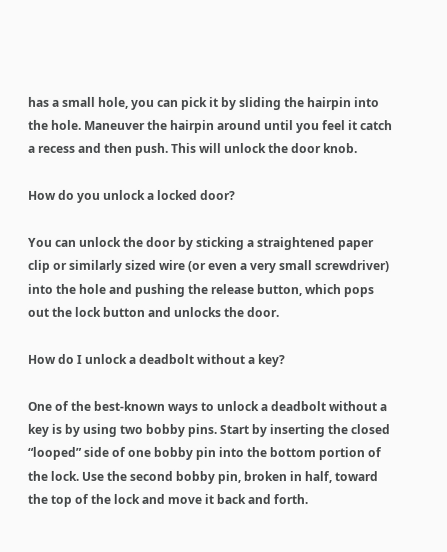has a small hole, you can pick it by sliding the hairpin into the hole. Maneuver the hairpin around until you feel it catch a recess and then push. This will unlock the door knob.

How do you unlock a locked door?

You can unlock the door by sticking a straightened paper clip or similarly sized wire (or even a very small screwdriver) into the hole and pushing the release button, which pops out the lock button and unlocks the door.

How do I unlock a deadbolt without a key?

One of the best-known ways to unlock a deadbolt without a key is by using two bobby pins. Start by inserting the closed “looped” side of one bobby pin into the bottom portion of the lock. Use the second bobby pin, broken in half, toward the top of the lock and move it back and forth.